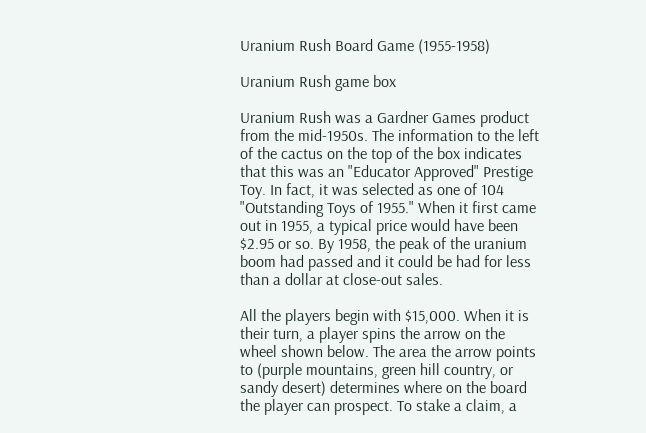Uranium Rush Board Game (1955-1958)

Uranium Rush game box

Uranium Rush was a Gardner Games product from the mid-1950s. The information to the left of the cactus on the top of the box indicates that this was an "Educator Approved" Prestige Toy. In fact, it was selected as one of 104 "Outstanding Toys of 1955." When it first came out in 1955, a typical price would have been $2.95 or so. By 1958, the peak of the uranium boom had passed and it could be had for less than a dollar at close-out sales.

All the players begin with $15,000. When it is their turn, a player spins the arrow on the wheel shown below. The area the arrow points to (purple mountains, green hill country, or sandy desert) determines where on the board the player can prospect. To stake a claim, a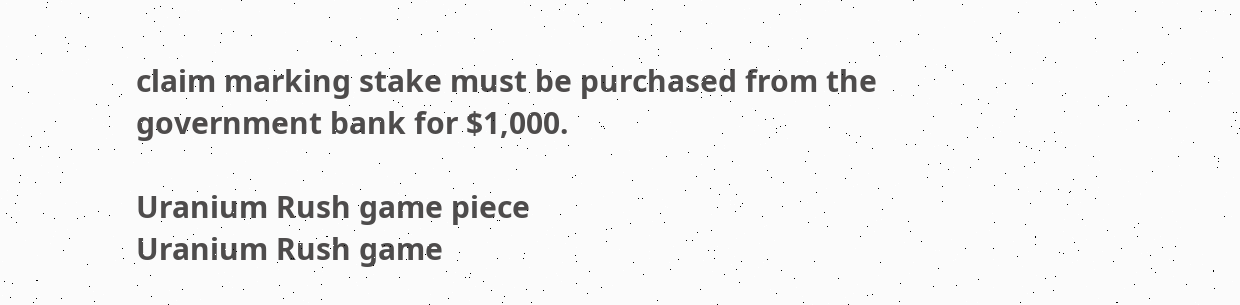claim marking stake must be purchased from the government bank for $1,000.

Uranium Rush game piece
Uranium Rush game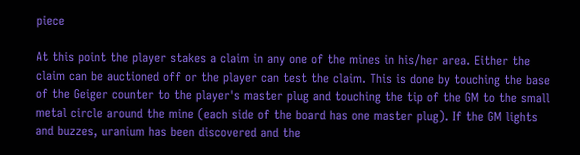piece

At this point the player stakes a claim in any one of the mines in his/her area. Either the claim can be auctioned off or the player can test the claim. This is done by touching the base of the Geiger counter to the player's master plug and touching the tip of the GM to the small metal circle around the mine (each side of the board has one master plug). If the GM lights and buzzes, uranium has been discovered and the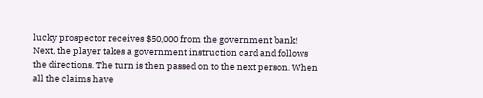lucky prospector receives $50,000 from the government bank! Next, the player takes a government instruction card and follows the directions. The turn is then passed on to the next person. When all the claims have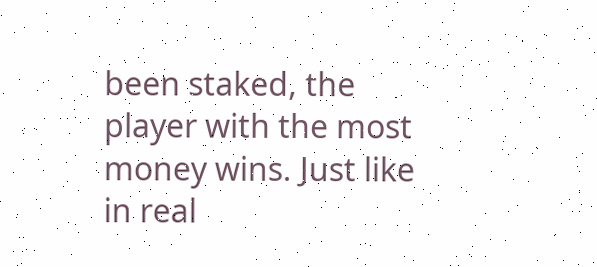been staked, the player with the most money wins. Just like in real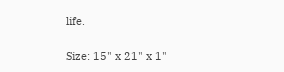life.

Size: 15" x 21" x 1"